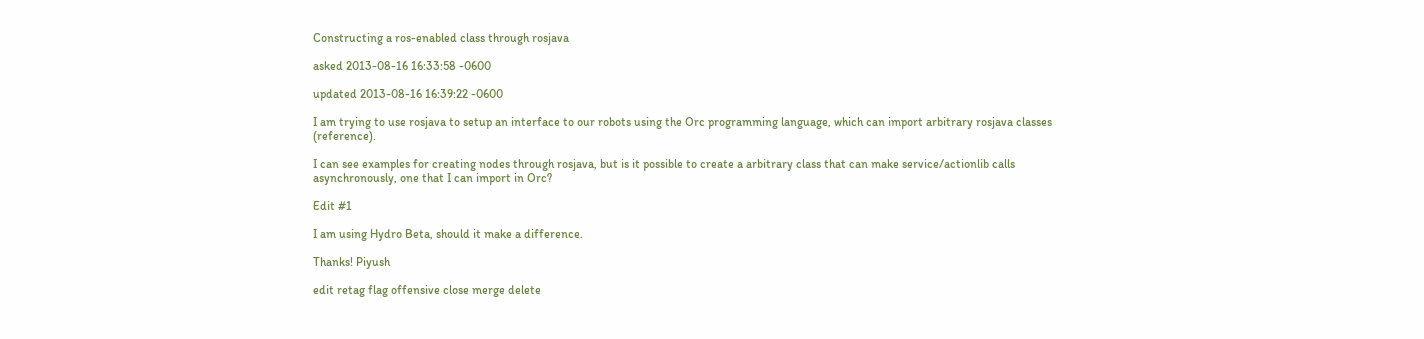Constructing a ros-enabled class through rosjava

asked 2013-08-16 16:33:58 -0600

updated 2013-08-16 16:39:22 -0600

I am trying to use rosjava to setup an interface to our robots using the Orc programming language, which can import arbitrary rosjava classes (reference).

I can see examples for creating nodes through rosjava, but is it possible to create a arbitrary class that can make service/actionlib calls asynchronously, one that I can import in Orc?

Edit #1

I am using Hydro Beta, should it make a difference.

Thanks! Piyush

edit retag flag offensive close merge delete